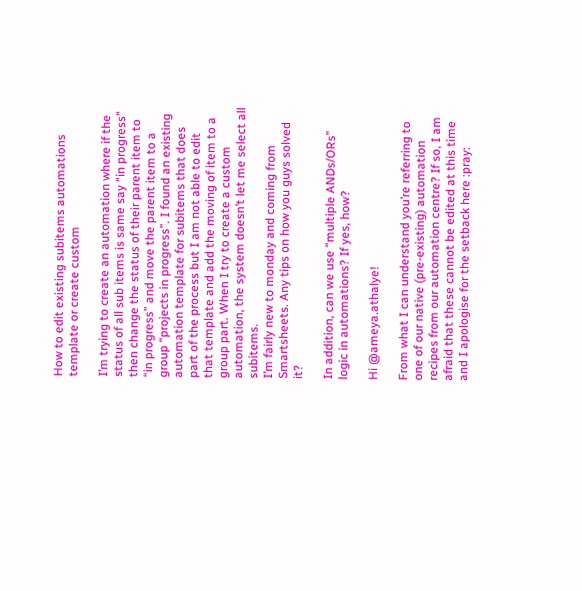How to edit existing subitems automations template or create custom

I’m trying to create an automation where if the status of all sub items is same say “in progress” then change the status of their parent item to “in progress” and move the parent item to a group “projects in progress”. I found an existing automation template for subitems that does part of the process but I am not able to edit that template and add the moving of item to a group part. When I try to create a custom automation, the system doesn’t let me select all subitems.
I’m fairly new to monday and coming from Smartsheets. Any tips on how you guys solved it?

In addition, can we use “multiple ANDs/ORs” logic in automations? If yes, how?

Hi @ameya.athalye!

From what I can understand you’re referring to one of our native (pre-existing) automation recipes from our automation centre? If so, I am afraid that these cannot be edited at this time and I apologise for the setback here :pray: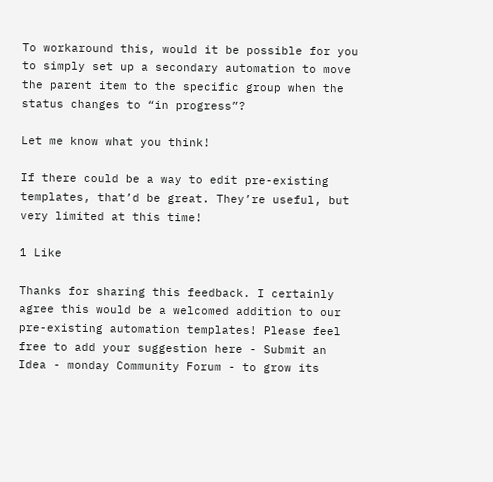To workaround this, would it be possible for you to simply set up a secondary automation to move the parent item to the specific group when the status changes to “in progress”?

Let me know what you think!

If there could be a way to edit pre-existing templates, that’d be great. They’re useful, but very limited at this time!

1 Like

Thanks for sharing this feedback. I certainly agree this would be a welcomed addition to our pre-existing automation templates! Please feel free to add your suggestion here - Submit an Idea - monday Community Forum - to grow its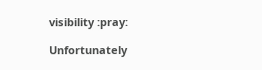visibility :pray:

Unfortunately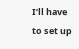I’ll have to set up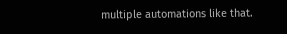multiple automations like that.